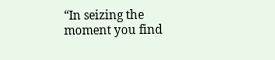“In seizing the moment you find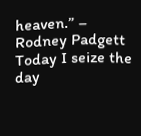heaven.” – Rodney Padgett
Today I seize the day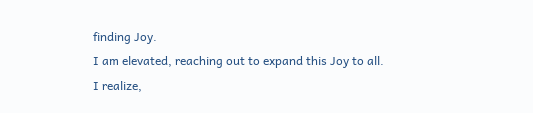finding Joy.
I am elevated, reaching out to expand this Joy to all.
I realize,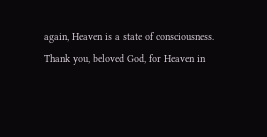again, Heaven is a state of consciousness.
Thank you, beloved God, for Heaven in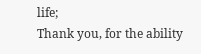life;
Thank you, for the ability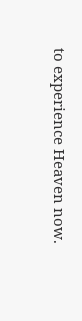to experience Heaven now.